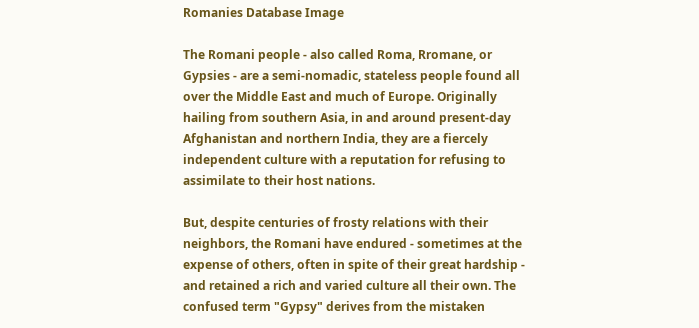Romanies Database Image

The Romani people - also called Roma, Rromane, or Gypsies - are a semi-nomadic, stateless people found all over the Middle East and much of Europe. Originally hailing from southern Asia, in and around present-day Afghanistan and northern India, they are a fiercely independent culture with a reputation for refusing to assimilate to their host nations.

But, despite centuries of frosty relations with their neighbors, the Romani have endured - sometimes at the expense of others, often in spite of their great hardship - and retained a rich and varied culture all their own. The confused term "Gypsy" derives from the mistaken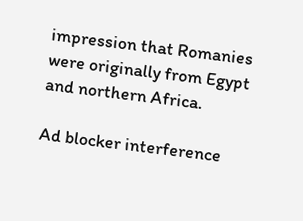impression that Romanies were originally from Egypt and northern Africa.

Ad blocker interference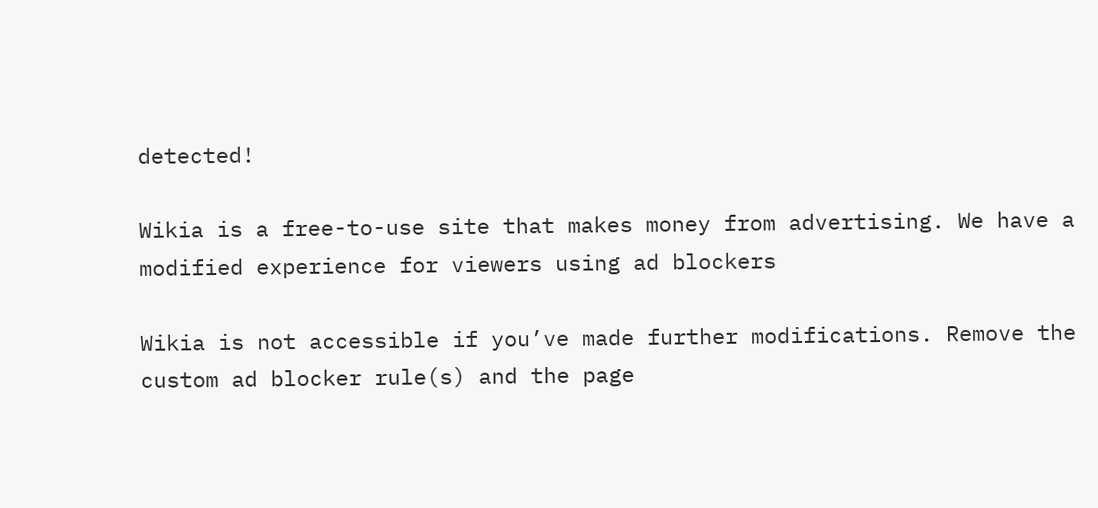detected!

Wikia is a free-to-use site that makes money from advertising. We have a modified experience for viewers using ad blockers

Wikia is not accessible if you’ve made further modifications. Remove the custom ad blocker rule(s) and the page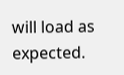will load as expected.